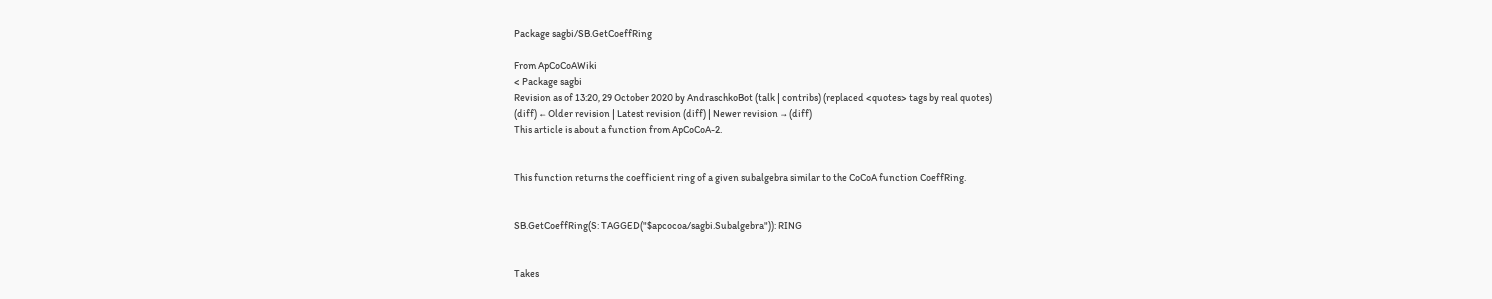Package sagbi/SB.GetCoeffRing

From ApCoCoAWiki
< Package sagbi
Revision as of 13:20, 29 October 2020 by AndraschkoBot (talk | contribs) (replaced <quotes> tags by real quotes)
(diff) ← Older revision | Latest revision (diff) | Newer revision → (diff)
This article is about a function from ApCoCoA-2.


This function returns the coefficient ring of a given subalgebra similar to the CoCoA function CoeffRing.


SB.GetCoeffRing(S: TAGGED("$apcocoa/sagbi.Subalgebra")): RING


Takes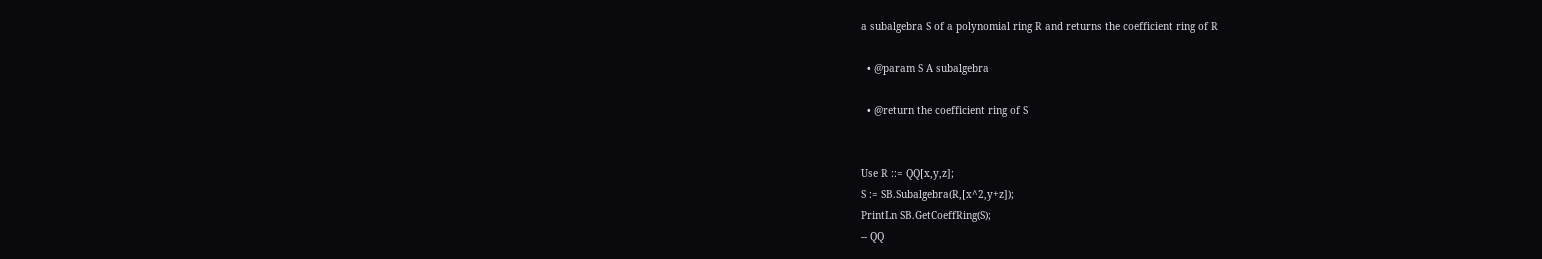a subalgebra S of a polynomial ring R and returns the coefficient ring of R

  • @param S A subalgebra

  • @return the coefficient ring of S


Use R ::= QQ[x,y,z];
S := SB.Subalgebra(R,[x^2,y+z]);
PrintLn SB.GetCoeffRing(S);
-- QQ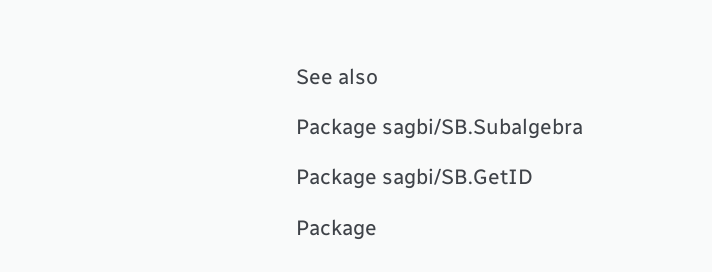See also

Package sagbi/SB.Subalgebra

Package sagbi/SB.GetID

Package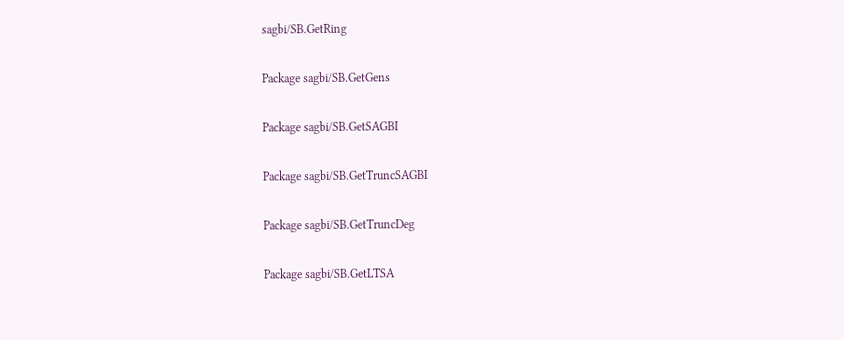sagbi/SB.GetRing

Package sagbi/SB.GetGens

Package sagbi/SB.GetSAGBI

Package sagbi/SB.GetTruncSAGBI

Package sagbi/SB.GetTruncDeg

Package sagbi/SB.GetLTSA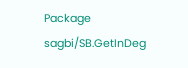Package sagbi/SB.GetInDeg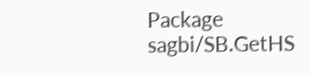Package sagbi/SB.GetHS